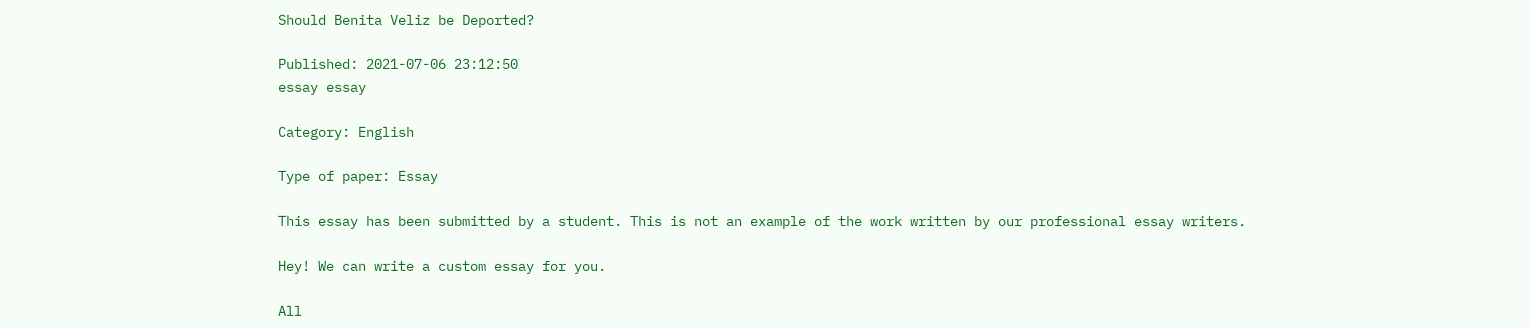Should Benita Veliz be Deported?

Published: 2021-07-06 23:12:50
essay essay

Category: English

Type of paper: Essay

This essay has been submitted by a student. This is not an example of the work written by our professional essay writers.

Hey! We can write a custom essay for you.

All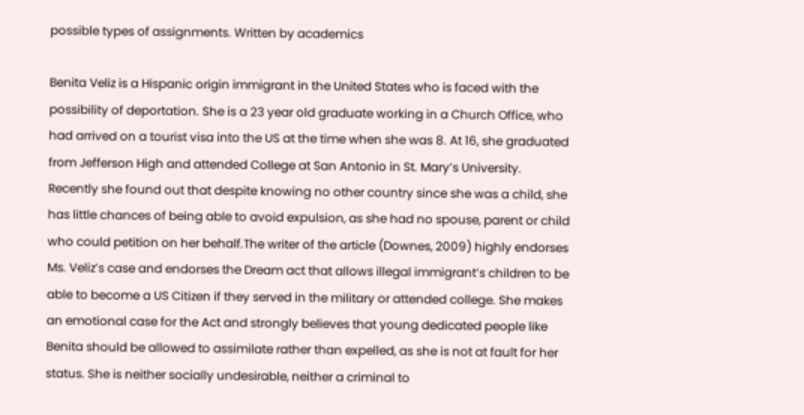possible types of assignments. Written by academics

Benita Veliz is a Hispanic origin immigrant in the United States who is faced with the possibility of deportation. She is a 23 year old graduate working in a Church Office, who had arrived on a tourist visa into the US at the time when she was 8. At 16, she graduated from Jefferson High and attended College at San Antonio in St. Mary’s University. Recently she found out that despite knowing no other country since she was a child, she has little chances of being able to avoid expulsion, as she had no spouse, parent or child who could petition on her behalf.The writer of the article (Downes, 2009) highly endorses Ms. Veliz’s case and endorses the Dream act that allows illegal immigrant’s children to be able to become a US Citizen if they served in the military or attended college. She makes an emotional case for the Act and strongly believes that young dedicated people like Benita should be allowed to assimilate rather than expelled, as she is not at fault for her status. She is neither socially undesirable, neither a criminal to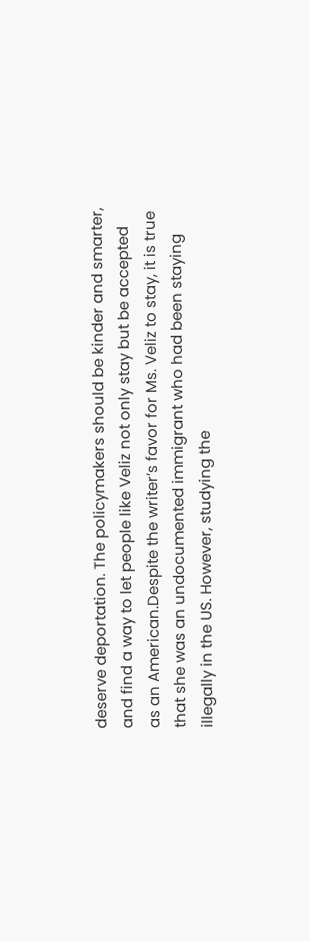deserve deportation. The policymakers should be kinder and smarter, and find a way to let people like Veliz not only stay but be accepted as an American.Despite the writer’s favor for Ms. Veliz to stay, it is true that she was an undocumented immigrant who had been staying illegally in the US. However, studying the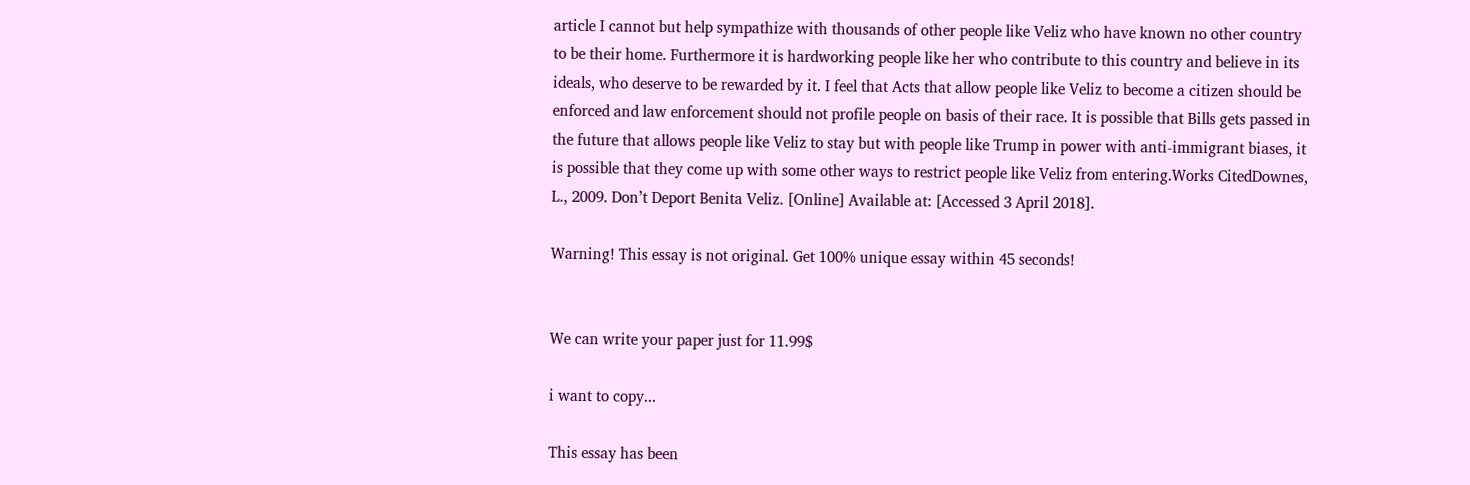article I cannot but help sympathize with thousands of other people like Veliz who have known no other country to be their home. Furthermore it is hardworking people like her who contribute to this country and believe in its ideals, who deserve to be rewarded by it. I feel that Acts that allow people like Veliz to become a citizen should be enforced and law enforcement should not profile people on basis of their race. It is possible that Bills gets passed in the future that allows people like Veliz to stay but with people like Trump in power with anti-immigrant biases, it is possible that they come up with some other ways to restrict people like Veliz from entering.Works CitedDownes, L., 2009. Don’t Deport Benita Veliz. [Online] Available at: [Accessed 3 April 2018].

Warning! This essay is not original. Get 100% unique essay within 45 seconds!


We can write your paper just for 11.99$

i want to copy...

This essay has been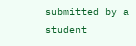submitted by a student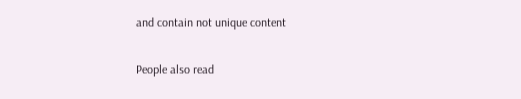and contain not unique content

People also read